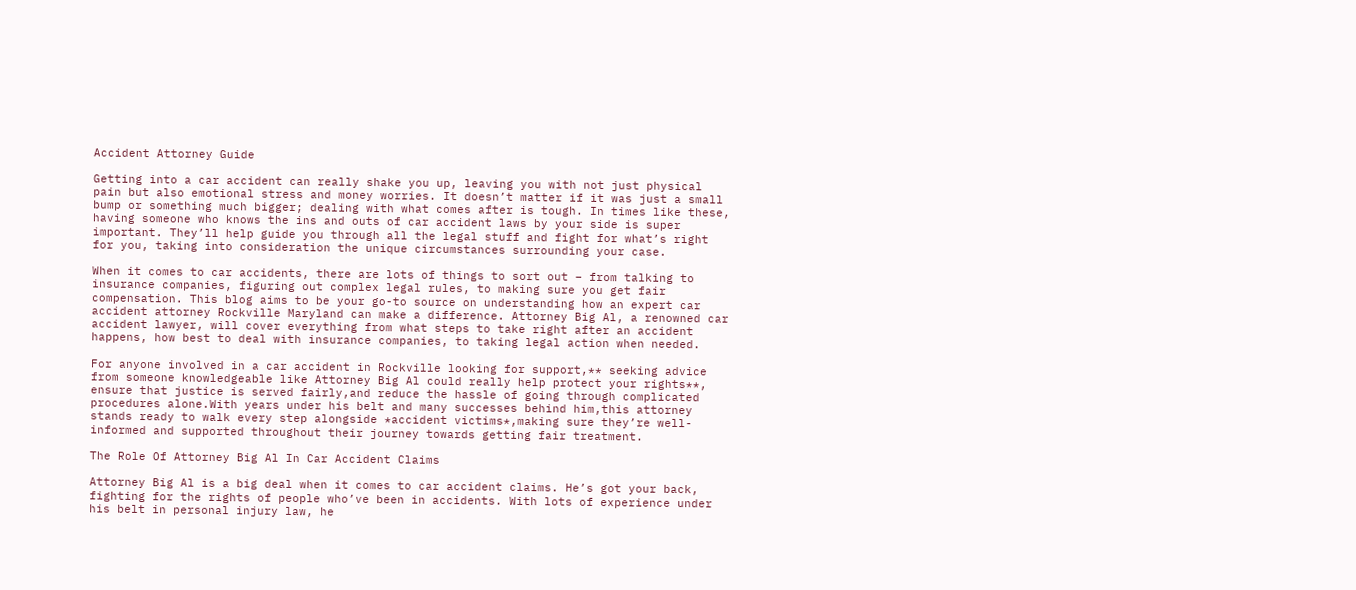Accident Attorney Guide

Getting into a car accident can really shake you up, leaving you with not just physical pain but also emotional stress and money worries. It doesn’t matter if it was just a small bump or something much bigger; dealing with what comes after is tough. In times like these, having someone who knows the ins and outs of car accident laws by your side is super important. They’ll help guide you through all the legal stuff and fight for what’s right for you, taking into consideration the unique circumstances surrounding your case.

When it comes to car accidents, there are lots of things to sort out – from talking to insurance companies, figuring out complex legal rules, to making sure you get fair compensation. This blog aims to be your go-to source on understanding how an expert car accident attorney Rockville Maryland can make a difference. Attorney Big Al, a renowned car accident lawyer, will cover everything from what steps to take right after an accident happens, how best to deal with insurance companies, to taking legal action when needed.

For anyone involved in a car accident in Rockville looking for support,** seeking advice from someone knowledgeable like Attorney Big Al could really help protect your rights**, ensure that justice is served fairly,and reduce the hassle of going through complicated procedures alone.With years under his belt and many successes behind him,this attorney stands ready to walk every step alongside *accident victims*,making sure they’re well-informed and supported throughout their journey towards getting fair treatment.

The Role Of Attorney Big Al In Car Accident Claims

Attorney Big Al is a big deal when it comes to car accident claims. He’s got your back, fighting for the rights of people who’ve been in accidents. With lots of experience under his belt in personal injury law, he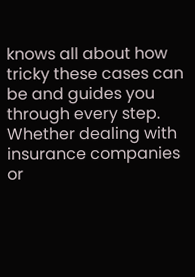knows all about how tricky these cases can be and guides you through every step. Whether dealing with insurance companies or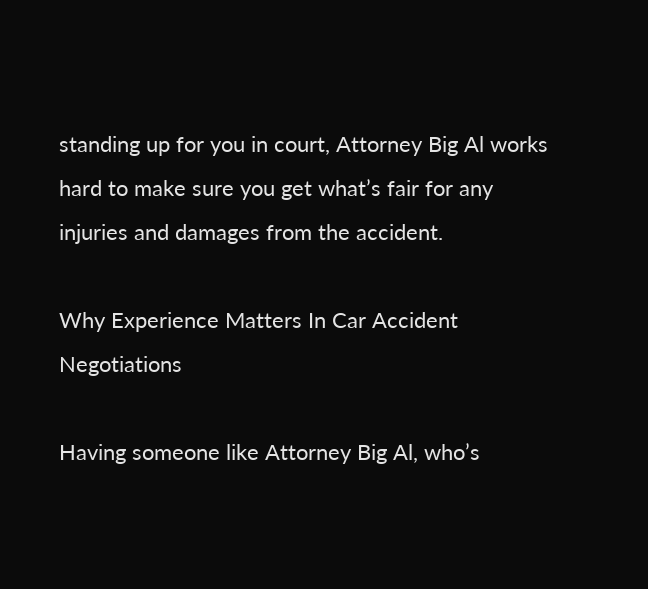standing up for you in court, Attorney Big Al works hard to make sure you get what’s fair for any injuries and damages from the accident.

Why Experience Matters In Car Accident Negotiations

Having someone like Attorney Big Al, who’s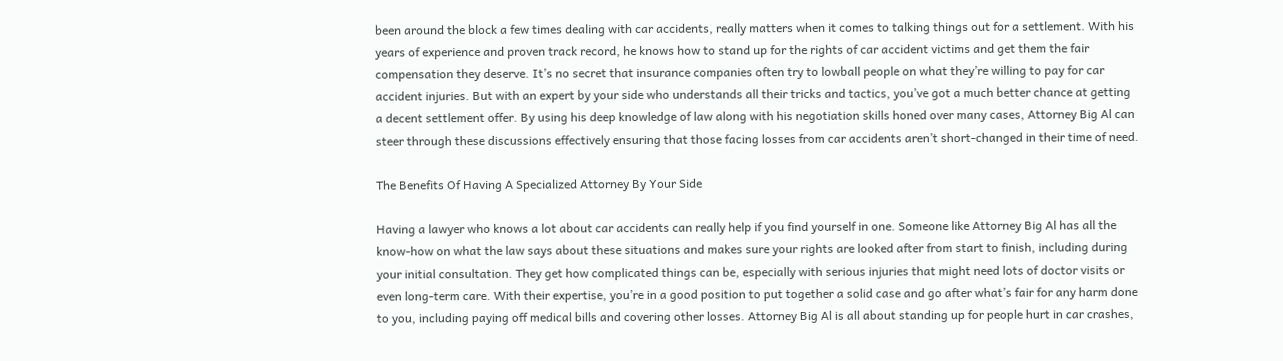been around the block a few times dealing with car accidents, really matters when it comes to talking things out for a settlement. With his years of experience and proven track record, he knows how to stand up for the rights of car accident victims and get them the fair compensation they deserve. It’s no secret that insurance companies often try to lowball people on what they’re willing to pay for car accident injuries. But with an expert by your side who understands all their tricks and tactics, you’ve got a much better chance at getting a decent settlement offer. By using his deep knowledge of law along with his negotiation skills honed over many cases, Attorney Big Al can steer through these discussions effectively ensuring that those facing losses from car accidents aren’t short-changed in their time of need.

The Benefits Of Having A Specialized Attorney By Your Side

Having a lawyer who knows a lot about car accidents can really help if you find yourself in one. Someone like Attorney Big Al has all the know-how on what the law says about these situations and makes sure your rights are looked after from start to finish, including during your initial consultation. They get how complicated things can be, especially with serious injuries that might need lots of doctor visits or even long-term care. With their expertise, you’re in a good position to put together a solid case and go after what’s fair for any harm done to you, including paying off medical bills and covering other losses. Attorney Big Al is all about standing up for people hurt in car crashes,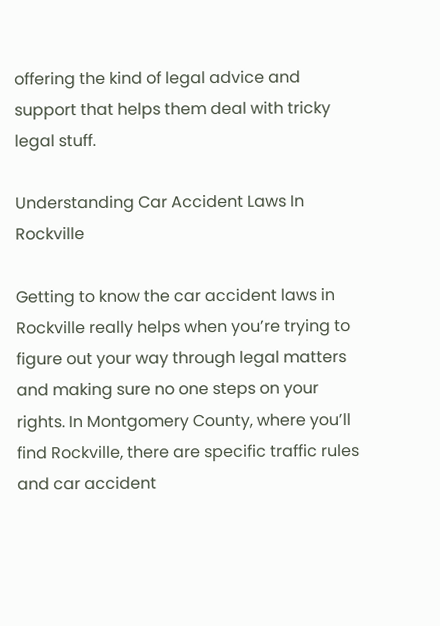offering the kind of legal advice and support that helps them deal with tricky legal stuff.

Understanding Car Accident Laws In Rockville

Getting to know the car accident laws in Rockville really helps when you’re trying to figure out your way through legal matters and making sure no one steps on your rights. In Montgomery County, where you’ll find Rockville, there are specific traffic rules and car accident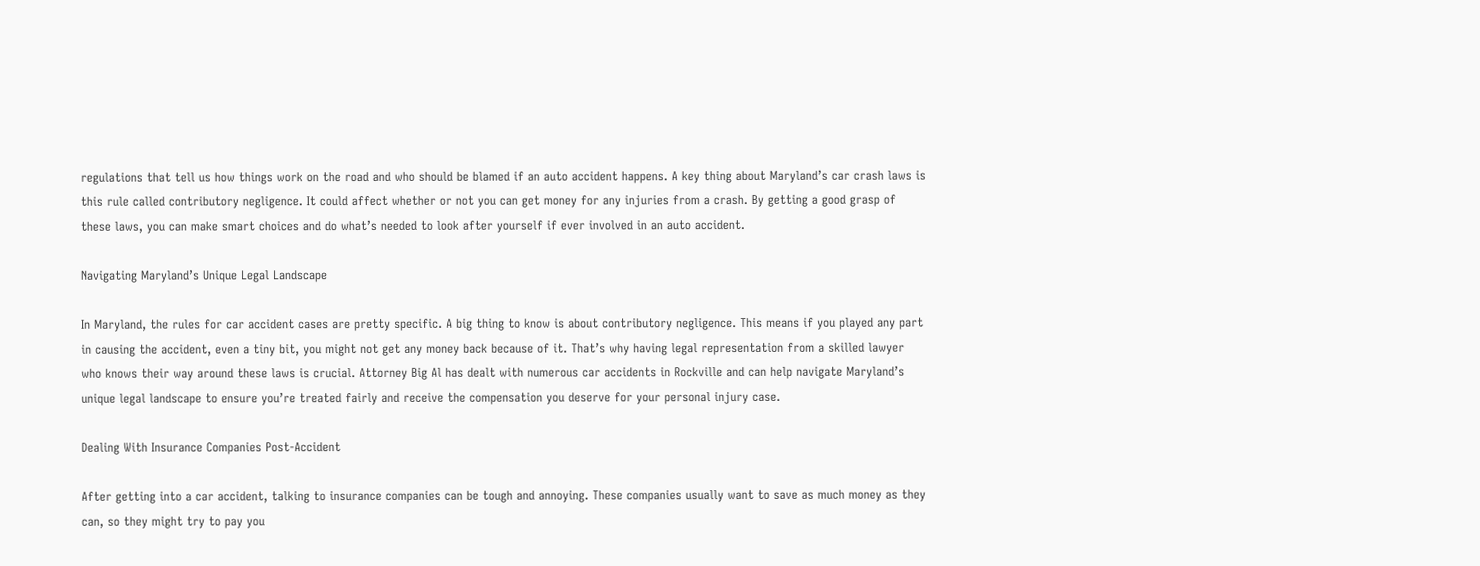regulations that tell us how things work on the road and who should be blamed if an auto accident happens. A key thing about Maryland’s car crash laws is this rule called contributory negligence. It could affect whether or not you can get money for any injuries from a crash. By getting a good grasp of these laws, you can make smart choices and do what’s needed to look after yourself if ever involved in an auto accident.

Navigating Maryland’s Unique Legal Landscape

In Maryland, the rules for car accident cases are pretty specific. A big thing to know is about contributory negligence. This means if you played any part in causing the accident, even a tiny bit, you might not get any money back because of it. That’s why having legal representation from a skilled lawyer who knows their way around these laws is crucial. Attorney Big Al has dealt with numerous car accidents in Rockville and can help navigate Maryland’s unique legal landscape to ensure you’re treated fairly and receive the compensation you deserve for your personal injury case.

Dealing With Insurance Companies Post-Accident

After getting into a car accident, talking to insurance companies can be tough and annoying. These companies usually want to save as much money as they can, so they might try to pay you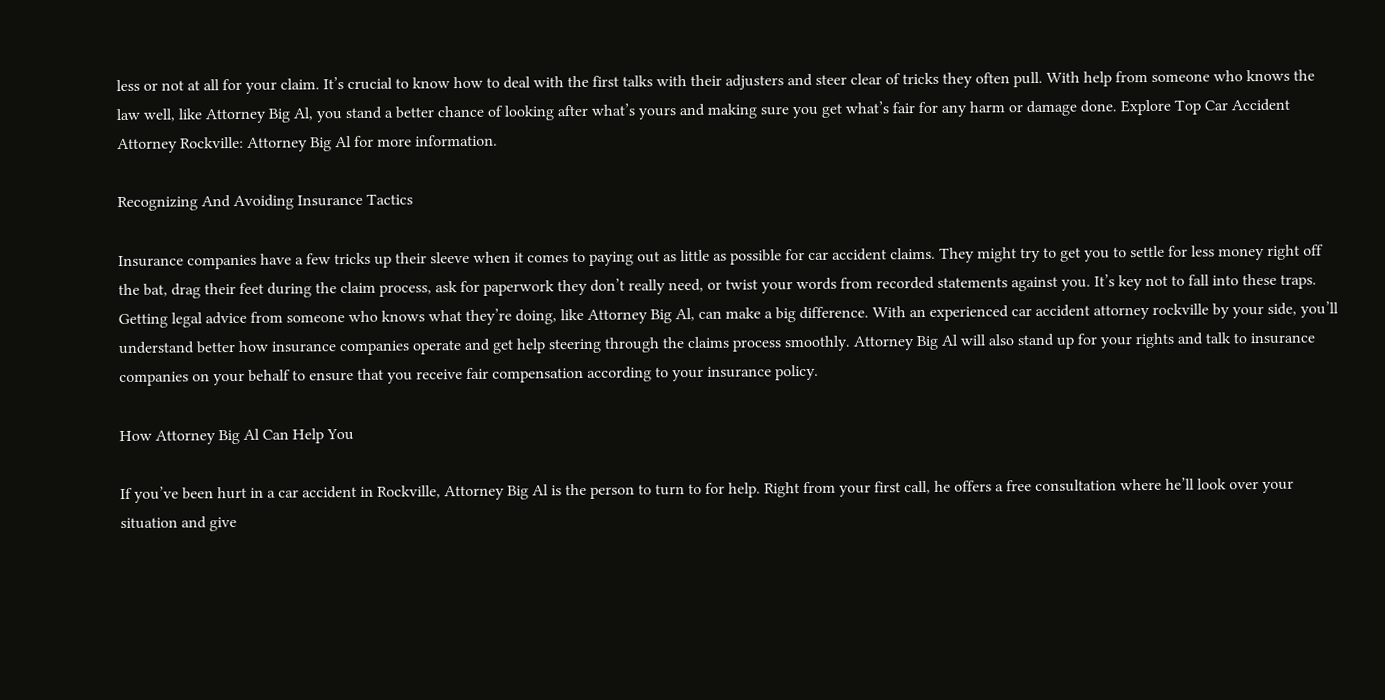less or not at all for your claim. It’s crucial to know how to deal with the first talks with their adjusters and steer clear of tricks they often pull. With help from someone who knows the law well, like Attorney Big Al, you stand a better chance of looking after what’s yours and making sure you get what’s fair for any harm or damage done. Explore Top Car Accident Attorney Rockville: Attorney Big Al for more information.

Recognizing And Avoiding Insurance Tactics

Insurance companies have a few tricks up their sleeve when it comes to paying out as little as possible for car accident claims. They might try to get you to settle for less money right off the bat, drag their feet during the claim process, ask for paperwork they don’t really need, or twist your words from recorded statements against you. It’s key not to fall into these traps. Getting legal advice from someone who knows what they’re doing, like Attorney Big Al, can make a big difference. With an experienced car accident attorney rockville by your side, you’ll understand better how insurance companies operate and get help steering through the claims process smoothly. Attorney Big Al will also stand up for your rights and talk to insurance companies on your behalf to ensure that you receive fair compensation according to your insurance policy.

How Attorney Big Al Can Help You

If you’ve been hurt in a car accident in Rockville, Attorney Big Al is the person to turn to for help. Right from your first call, he offers a free consultation where he’ll look over your situation and give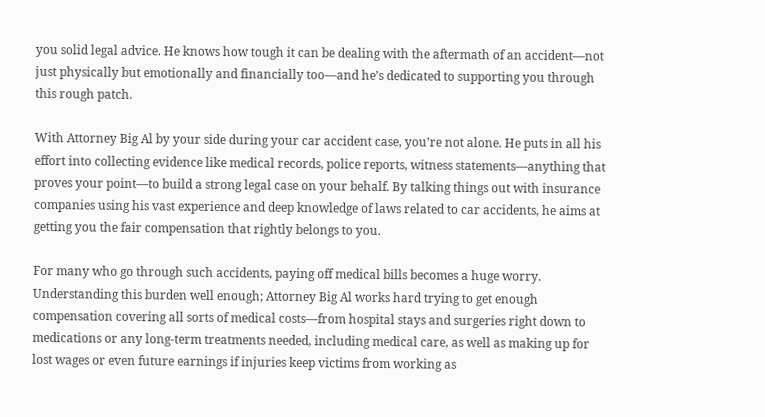you solid legal advice. He knows how tough it can be dealing with the aftermath of an accident—not just physically but emotionally and financially too—and he’s dedicated to supporting you through this rough patch.

With Attorney Big Al by your side during your car accident case, you’re not alone. He puts in all his effort into collecting evidence like medical records, police reports, witness statements—anything that proves your point—to build a strong legal case on your behalf. By talking things out with insurance companies using his vast experience and deep knowledge of laws related to car accidents, he aims at getting you the fair compensation that rightly belongs to you.

For many who go through such accidents, paying off medical bills becomes a huge worry. Understanding this burden well enough; Attorney Big Al works hard trying to get enough compensation covering all sorts of medical costs—from hospital stays and surgeries right down to medications or any long-term treatments needed, including medical care, as well as making up for lost wages or even future earnings if injuries keep victims from working as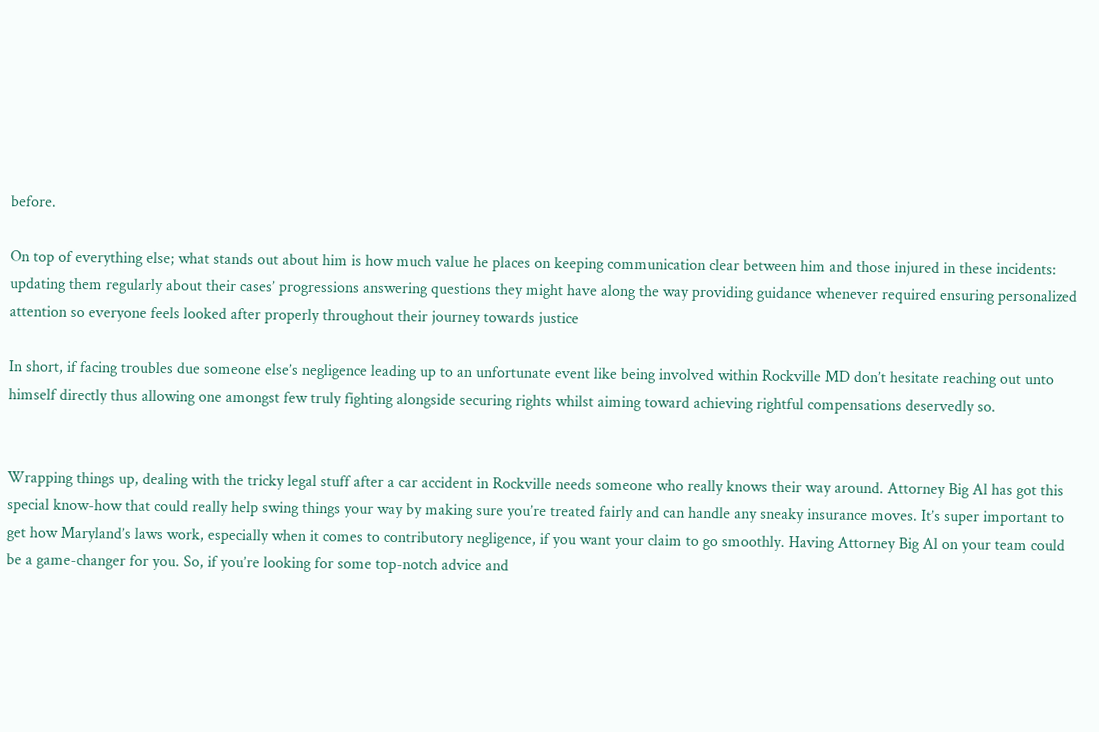before.

On top of everything else; what stands out about him is how much value he places on keeping communication clear between him and those injured in these incidents: updating them regularly about their cases’ progressions answering questions they might have along the way providing guidance whenever required ensuring personalized attention so everyone feels looked after properly throughout their journey towards justice

In short, if facing troubles due someone else’s negligence leading up to an unfortunate event like being involved within Rockville MD don’t hesitate reaching out unto himself directly thus allowing one amongst few truly fighting alongside securing rights whilst aiming toward achieving rightful compensations deservedly so.


Wrapping things up, dealing with the tricky legal stuff after a car accident in Rockville needs someone who really knows their way around. Attorney Big Al has got this special know-how that could really help swing things your way by making sure you’re treated fairly and can handle any sneaky insurance moves. It’s super important to get how Maryland’s laws work, especially when it comes to contributory negligence, if you want your claim to go smoothly. Having Attorney Big Al on your team could be a game-changer for you. So, if you’re looking for some top-notch advice and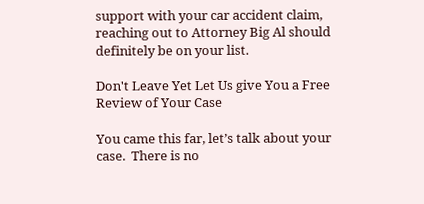support with your car accident claim, reaching out to Attorney Big Al should definitely be on your list.

Don't Leave Yet Let Us give You a Free Review of Your Case

You came this far, let’s talk about your case.  There is no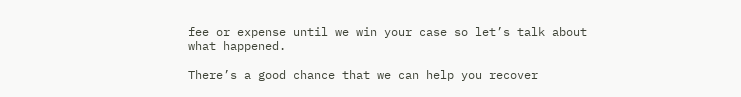fee or expense until we win your case so let’s talk about what happened.

There’s a good chance that we can help you recover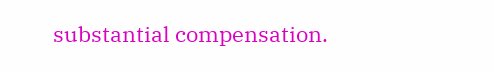substantial compensation.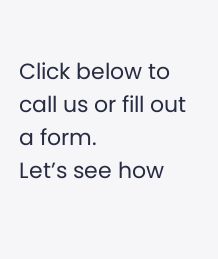Click below to call us or fill out a form.
Let’s see how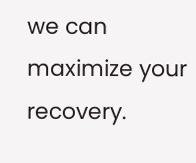we can maximize your recovery.